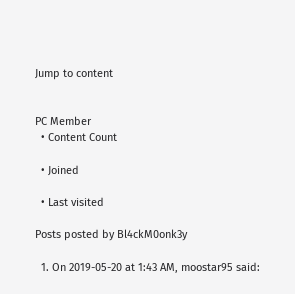Jump to content


PC Member
  • Content Count

  • Joined

  • Last visited

Posts posted by Bl4ckM0onk3y

  1. On 2019-05-20 at 1:43 AM, moostar95 said: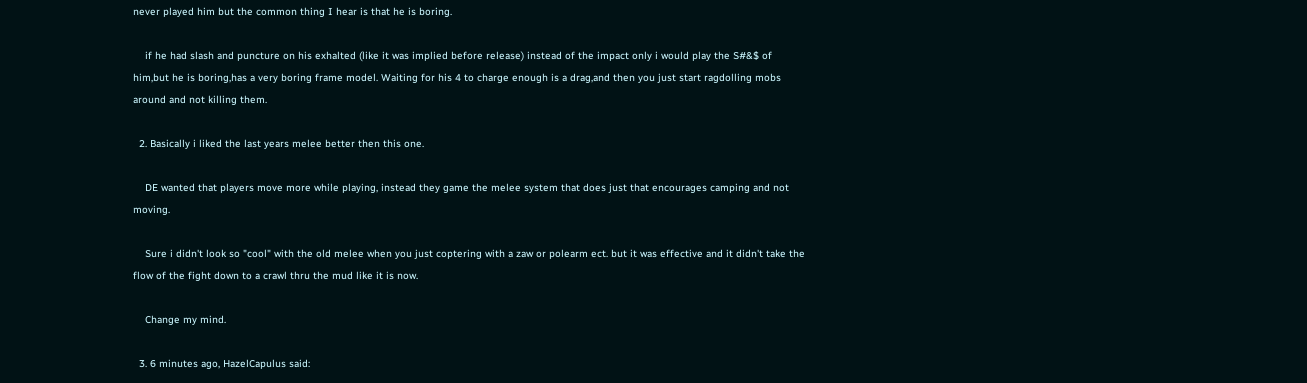never played him but the common thing I hear is that he is boring.

    if he had slash and puncture on his exhalted (like it was implied before release) instead of the impact only i would play the S#&$ of him,but he is boring,has a very boring frame model. Waiting for his 4 to charge enough is a drag,and then you just start ragdolling mobs around and not killing them.

  2. Basically i liked the last years melee better then this one.

    DE wanted that players move more while playing, instead they game the melee system that does just that encourages camping and not moving.

    Sure i didn't look so "cool" with the old melee when you just coptering with a zaw or polearm ect. but it was effective and it didn't take the flow of the fight down to a crawl thru the mud like it is now.

    Change my mind.

  3. 6 minutes ago, HazelCapulus said: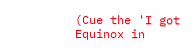(Cue the 'I got Equinox in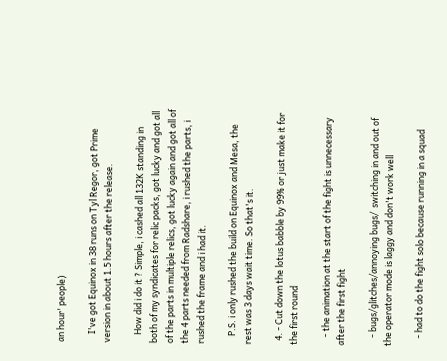an hour' people)

    I've got Equinox in 38 runs on Tyl Regor, got Prime version in about 1.5 hours after the release.

    How did i do it ? Simple, i cashed all 132K standing in both of my syndicates for relic packs, got lucky and got all of the parts in multiple relics, got lucky again and got all of the 4 parts needed from Radshare, i rushed the parts, i rushed the frame and i had it.

    P.S. i only rushed the build on Equinox and Mesa, the rest was 3 days wait time. So that's it.

  4. - Cut down the lotus babble by 99% or just make it for the first round

    - the animation at the start of the fight is unnecessary after the first fight

    - bugs/glitches/annoying bugs/  switching in and out of the operator mode is laggy and don't work well

    - had to do the fight solo because running in a squad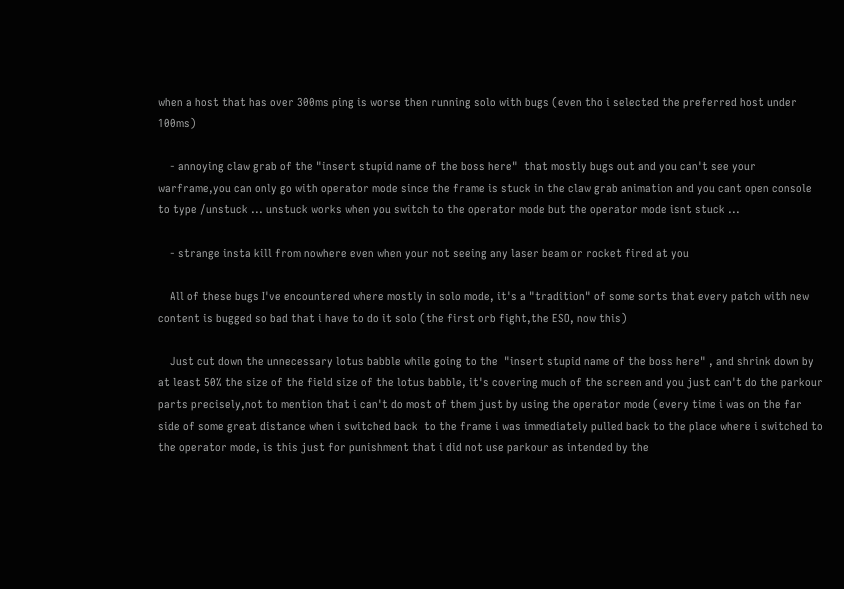when a host that has over 300ms ping is worse then running solo with bugs (even tho i selected the preferred host under 100ms)

    - annoying claw grab of the "insert stupid name of the boss here"  that mostly bugs out and you can't see your warframe,you can only go with operator mode since the frame is stuck in the claw grab animation and you cant open console to type /unstuck ... unstuck works when you switch to the operator mode but the operator mode isnt stuck ...

    - strange insta kill from nowhere even when your not seeing any laser beam or rocket fired at you

    All of these bugs I've encountered where mostly in solo mode, it's a "tradition" of some sorts that every patch with new content is bugged so bad that i have to do it solo (the first orb fight,the ESO, now this)

    Just cut down the unnecessary lotus babble while going to the  "insert stupid name of the boss here" , and shrink down by at least 50% the size of the field size of the lotus babble, it's covering much of the screen and you just can't do the parkour parts precisely,not to mention that i can't do most of them just by using the operator mode (every time i was on the far side of some great distance when i switched back  to the frame i was immediately pulled back to the place where i switched to the operator mode, is this just for punishment that i did not use parkour as intended by the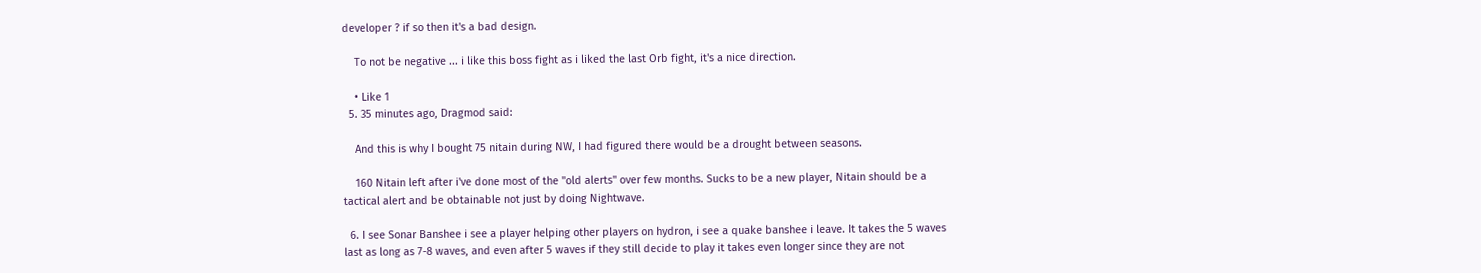developer ? if so then it's a bad design.

    To not be negative ... i like this boss fight as i liked the last Orb fight, it's a nice direction.

    • Like 1
  5. 35 minutes ago, Dragmod said:

    And this is why I bought 75 nitain during NW, I had figured there would be a drought between seasons.

    160 Nitain left after i've done most of the "old alerts" over few months. Sucks to be a new player, Nitain should be a tactical alert and be obtainable not just by doing Nightwave.

  6. I see Sonar Banshee i see a player helping other players on hydron, i see a quake banshee i leave. It takes the 5 waves last as long as 7-8 waves, and even after 5 waves if they still decide to play it takes even longer since they are not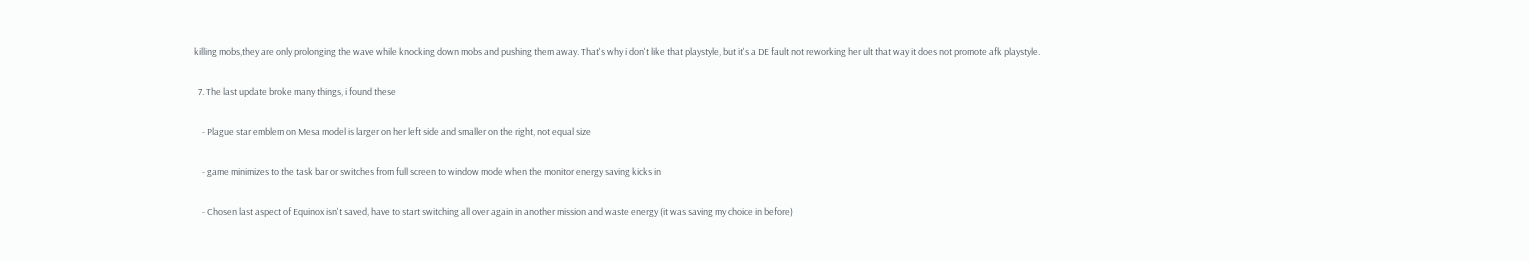killing mobs,they are only prolonging the wave while knocking down mobs and pushing them away. That's why i don't like that playstyle, but it's a DE fault not reworking her ult that way it does not promote afk playstyle.

  7. The last update broke many things, i found these

    - Plague star emblem on Mesa model is larger on her left side and smaller on the right, not equal size

    - game minimizes to the task bar or switches from full screen to window mode when the monitor energy saving kicks in

    - Chosen last aspect of Equinox isn't saved, have to start switching all over again in another mission and waste energy (it was saving my choice in before)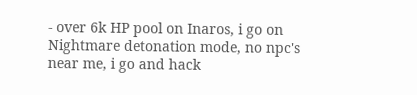- over 6k HP pool on Inaros, i go on Nightmare detonation mode, no npc's near me, i go and hack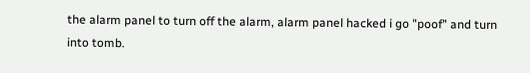the alarm panel to turn off the alarm, alarm panel hacked i go "poof" and turn into tomb.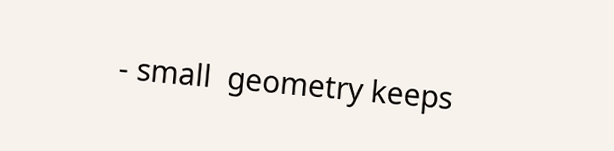- small  geometry keeps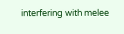interfering with melee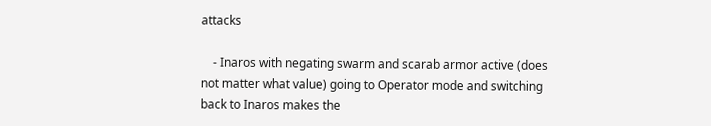attacks

    - Inaros with negating swarm and scarab armor active (does not matter what value) going to Operator mode and switching back to Inaros makes the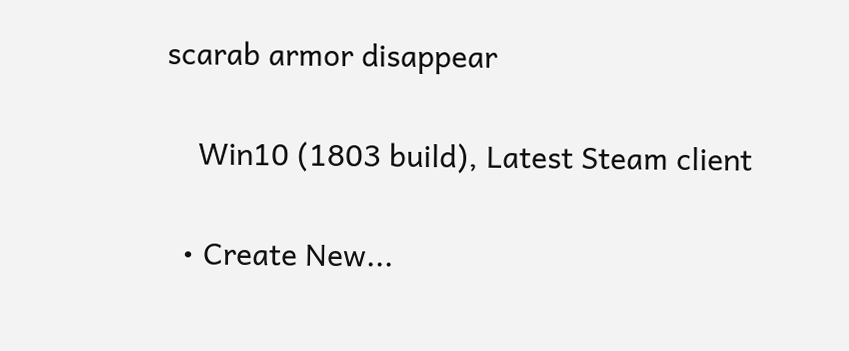scarab armor disappear

    Win10 (1803 build), Latest Steam client

  • Create New...